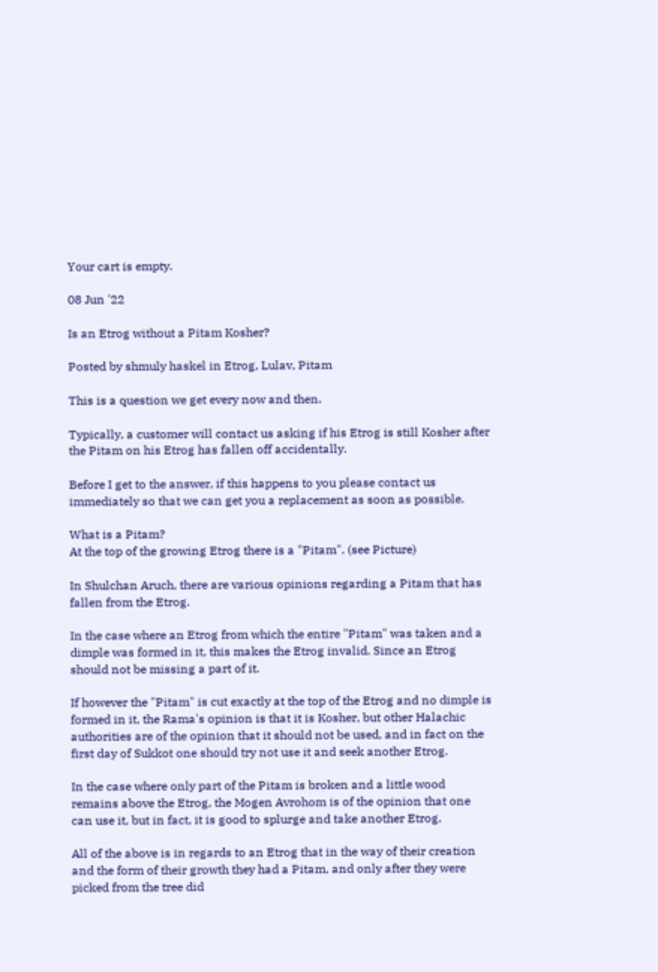Your cart is empty.

08 Jun '22

Is an Etrog without a Pitam Kosher?

Posted by shmuly haskel in Etrog, Lulav, Pitam

This is a question we get every now and then.

Typically, a customer will contact us asking if his Etrog is still Kosher after the Pitam on his Etrog has fallen off accidentally.

Before I get to the answer, if this happens to you please contact us immediately so that we can get you a replacement as soon as possible.

What is a Pitam?
At the top of the growing Etrog there is a "Pitam". (see Picture)

In Shulchan Aruch, there are various opinions regarding a Pitam that has fallen from the Etrog.

In the case where an Etrog from which the entire "Pitam" was taken and a dimple was formed in it, this makes the Etrog invalid. Since an Etrog should not be missing a part of it.

If however the "Pitam" is cut exactly at the top of the Etrog and no dimple is formed in it, the Rama's opinion is that it is Kosher, but other Halachic authorities are of the opinion that it should not be used, and in fact on the first day of Sukkot one should try not use it and seek another Etrog.

In the case where only part of the Pitam is broken and a little wood remains above the Etrog, the Mogen Avrohom is of the opinion that one can use it, but in fact, it is good to splurge and take another Etrog.

All of the above is in regards to an Etrog that in the way of their creation and the form of their growth they had a Pitam, and only after they were picked from the tree did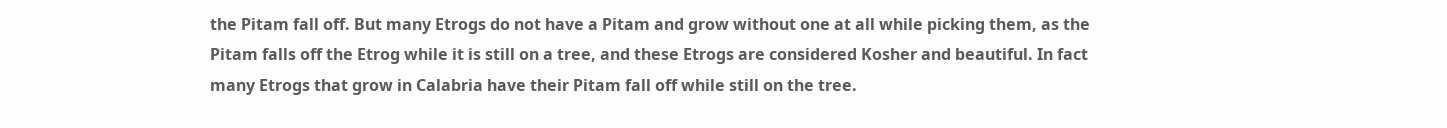the Pitam fall off. But many Etrogs do not have a Pitam and grow without one at all while picking them, as the Pitam falls off the Etrog while it is still on a tree, and these Etrogs are considered Kosher and beautiful. In fact many Etrogs that grow in Calabria have their Pitam fall off while still on the tree.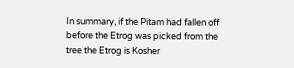In summary, if the Pitam had fallen off before the Etrog was picked from the tree the Etrog is Kosher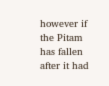however if the Pitam has fallen after it had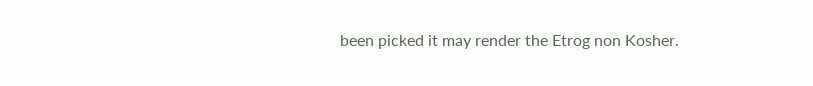been picked it may render the Etrog non Kosher.